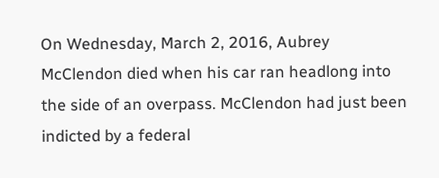On Wednesday, March 2, 2016, Aubrey McClendon died when his car ran headlong into the side of an overpass. McClendon had just been indicted by a federal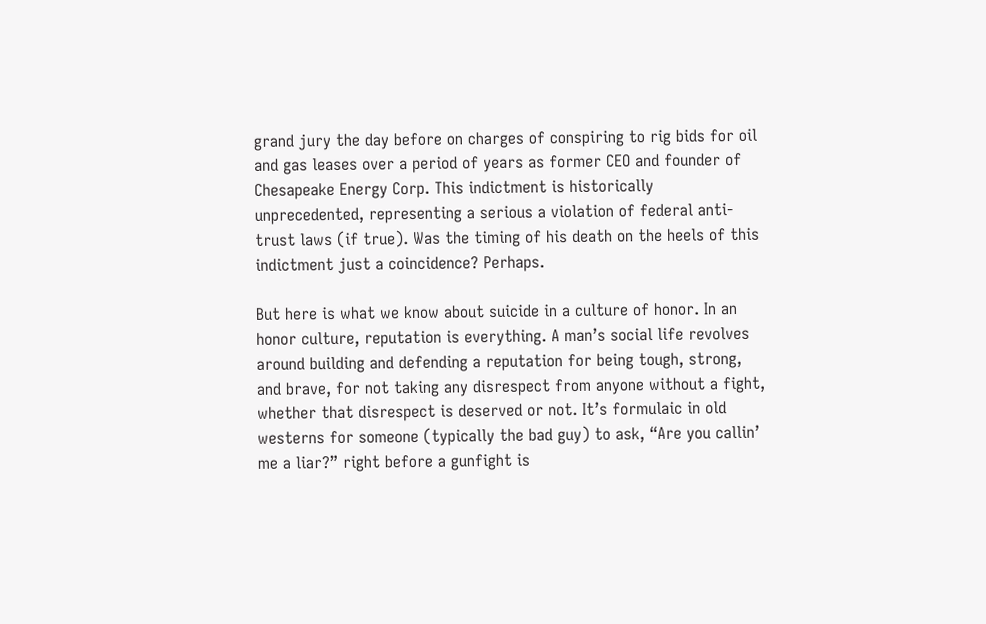grand jury the day before on charges of conspiring to rig bids for oil and gas leases over a period of years as former CEO and founder of Chesapeake Energy Corp. This indictment is historically unprecedented, representing a serious a violation of federal anti-trust laws (if true). Was the timing of his death on the heels of this indictment just a coincidence? Perhaps.

But here is what we know about suicide in a culture of honor. In an honor culture, reputation is everything. A man’s social life revolves around building and defending a reputation for being tough, strong, and brave, for not taking any disrespect from anyone without a fight, whether that disrespect is deserved or not. It’s formulaic in old westerns for someone (typically the bad guy) to ask, “Are you callin’ me a liar?” right before a gunfight is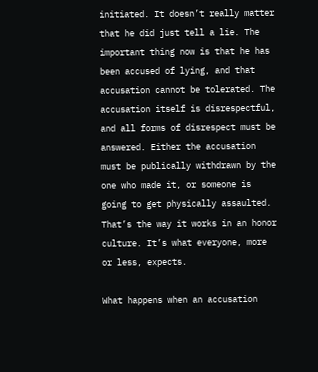initiated. It doesn’t really matter that he did just tell a lie. The important thing now is that he has been accused of lying, and that accusation cannot be tolerated. The accusation itself is disrespectful, and all forms of disrespect must be answered. Either the accusation must be publically withdrawn by the one who made it, or someone is going to get physically assaulted. That’s the way it works in an honor culture. It’s what everyone, more or less, expects.

What happens when an accusation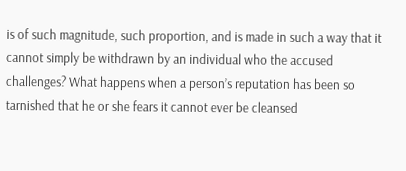is of such magnitude, such proportion, and is made in such a way that it cannot simply be withdrawn by an individual who the accused challenges? What happens when a person’s reputation has been so tarnished that he or she fears it cannot ever be cleansed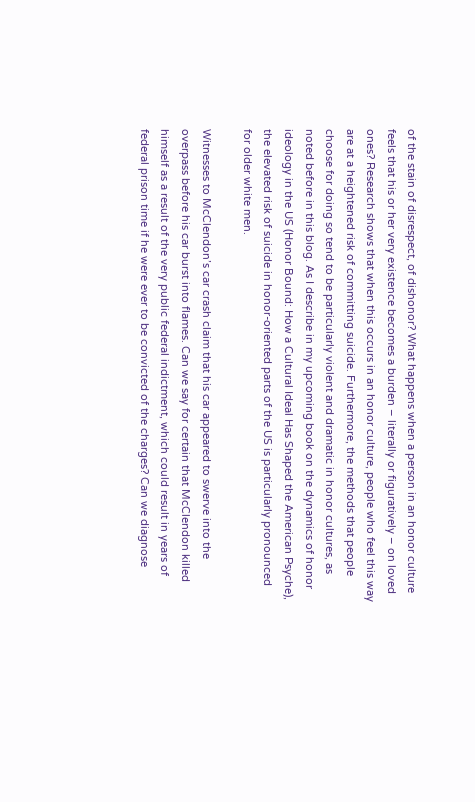of the stain of disrespect, of dishonor? What happens when a person in an honor culture feels that his or her very existence becomes a burden – literally or figuratively – on loved ones? Research shows that when this occurs in an honor culture, people who feel this way are at a heightened risk of committing suicide. Furthermore, the methods that people choose for doing so tend to be particularly violent and dramatic in honor cultures, as noted before in this blog. As I describe in my upcoming book on the dynamics of honor ideology in the US (Honor Bound: How a Cultural Ideal Has Shaped the American Psyche), the elevated risk of suicide in honor-oriented parts of the US is particularly pronounced for older white men.

Witnesses to McClendon’s car crash claim that his car appeared to swerve into the overpass before his car burst into flames. Can we say for certain that McClendon killed himself as a result of the very public federal indictment, which could result in years of federal prison time if he were ever to be convicted of the charges? Can we diagnose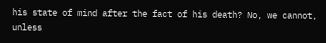his state of mind after the fact of his death? No, we cannot, unless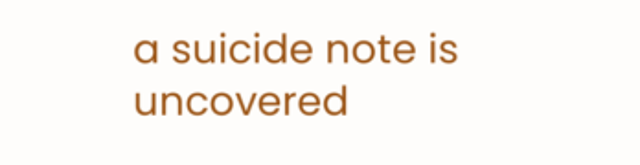a suicide note is uncovered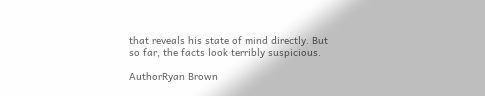that reveals his state of mind directly. But so far, the facts look terribly suspicious.

AuthorRyan Brown